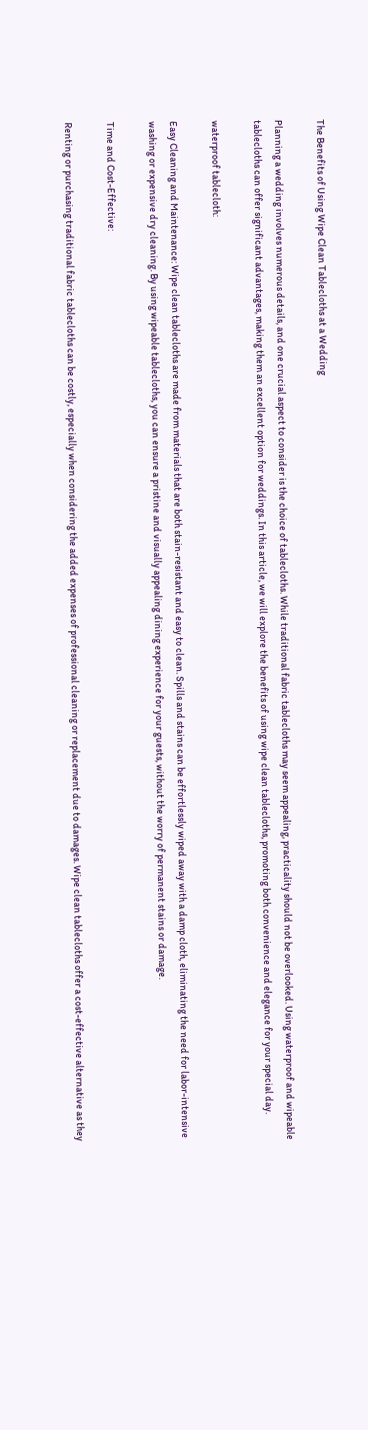The Benefits of Using Wipe Clean Tablecloths at a Wedding

Planning a wedding involves numerous details, and one crucial aspect to consider is the choice of tablecloths. While traditional fabric tablecloths may seem appealing, practicality should not be overlooked. Using waterproof and wipeable tablecloths can offer significant advantages, making them an excellent option for weddings. In this article, we will explore the benefits of using wipe clean tablecloths, promoting both convenience and elegance for your special day.

waterproof tablecloth:

Easy Cleaning and Maintenance: Wipe clean tablecloths are made from materials that are both stain-resistant and easy to clean. Spills and stains can be effortlessly wiped away with a damp cloth, eliminating the need for labor-intensive washing or expensive dry cleaning. By using wipeable tablecloths, you can ensure a pristine and visually appealing dining experience for your guests, without the worry of permanent stains or damage.

Time and Cost-Effective:

Renting or purchasing traditional fabric tablecloths can be costly, especially when considering the added expenses of professional cleaning or replacement due to damages. Wipe clean tablecloths offer a cost-effective alternative as they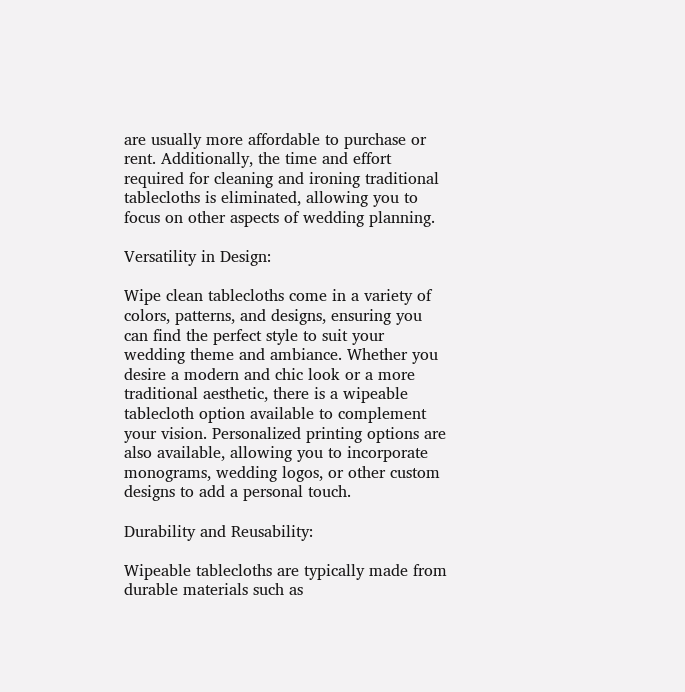are usually more affordable to purchase or rent. Additionally, the time and effort required for cleaning and ironing traditional tablecloths is eliminated, allowing you to focus on other aspects of wedding planning.

Versatility in Design:

Wipe clean tablecloths come in a variety of colors, patterns, and designs, ensuring you can find the perfect style to suit your wedding theme and ambiance. Whether you desire a modern and chic look or a more traditional aesthetic, there is a wipeable tablecloth option available to complement your vision. Personalized printing options are also available, allowing you to incorporate monograms, wedding logos, or other custom designs to add a personal touch.

Durability and Reusability:

Wipeable tablecloths are typically made from durable materials such as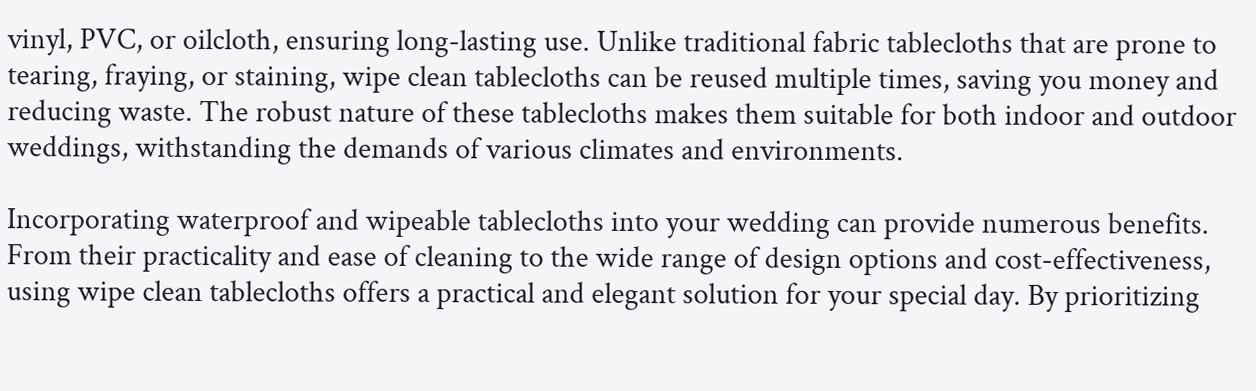vinyl, PVC, or oilcloth, ensuring long-lasting use. Unlike traditional fabric tablecloths that are prone to tearing, fraying, or staining, wipe clean tablecloths can be reused multiple times, saving you money and reducing waste. The robust nature of these tablecloths makes them suitable for both indoor and outdoor weddings, withstanding the demands of various climates and environments.

Incorporating waterproof and wipeable tablecloths into your wedding can provide numerous benefits. From their practicality and ease of cleaning to the wide range of design options and cost-effectiveness, using wipe clean tablecloths offers a practical and elegant solution for your special day. By prioritizing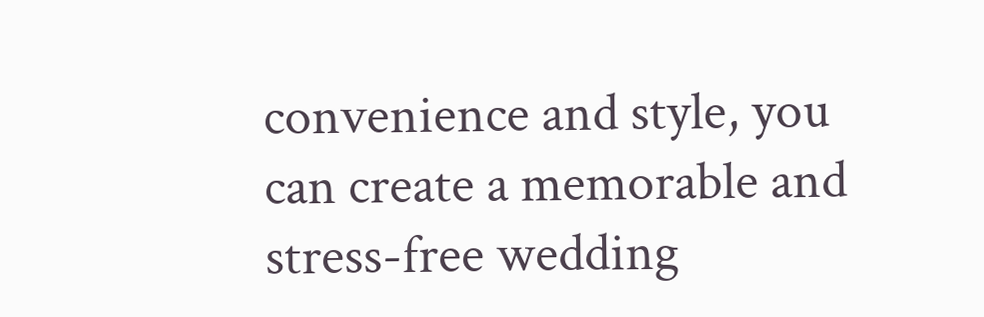convenience and style, you can create a memorable and stress-free wedding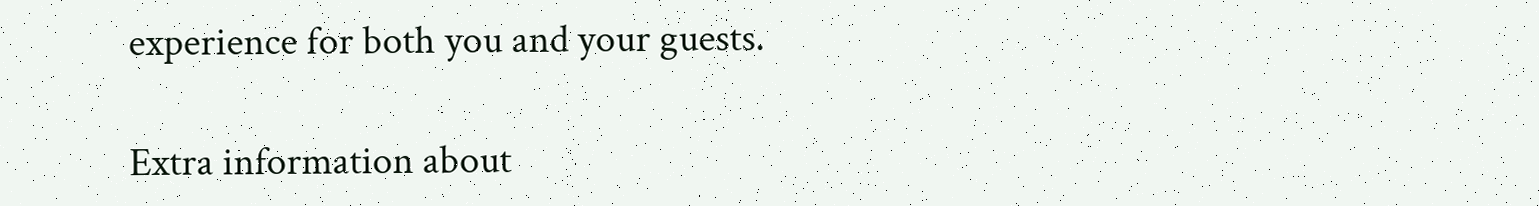experience for both you and your guests.

Extra information about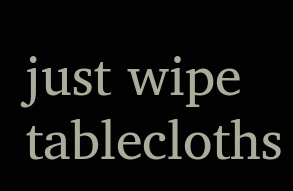just wipe tablecloths